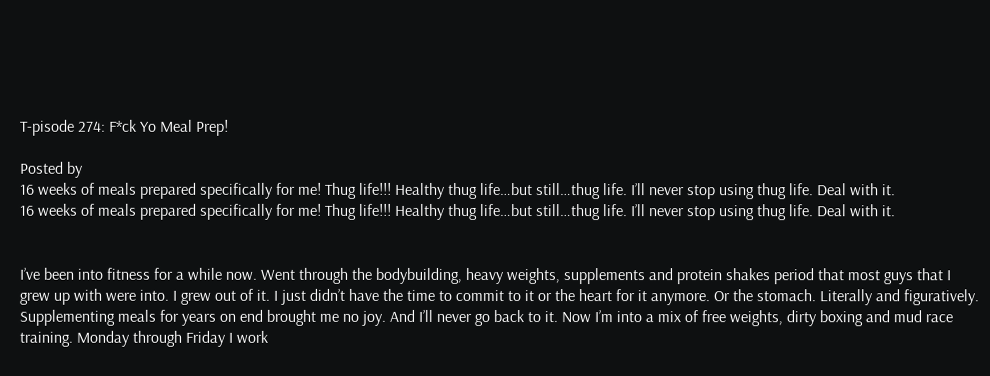T-pisode 274: F*ck Yo Meal Prep!

Posted by
16 weeks of meals prepared specifically for me! Thug life!!! Healthy thug life…but still…thug life. I’ll never stop using thug life. Deal with it.
16 weeks of meals prepared specifically for me! Thug life!!! Healthy thug life…but still…thug life. I’ll never stop using thug life. Deal with it.


I’ve been into fitness for a while now. Went through the bodybuilding, heavy weights, supplements and protein shakes period that most guys that I grew up with were into. I grew out of it. I just didn’t have the time to commit to it or the heart for it anymore. Or the stomach. Literally and figuratively. Supplementing meals for years on end brought me no joy. And I’ll never go back to it. Now I’m into a mix of free weights, dirty boxing and mud race training. Monday through Friday I work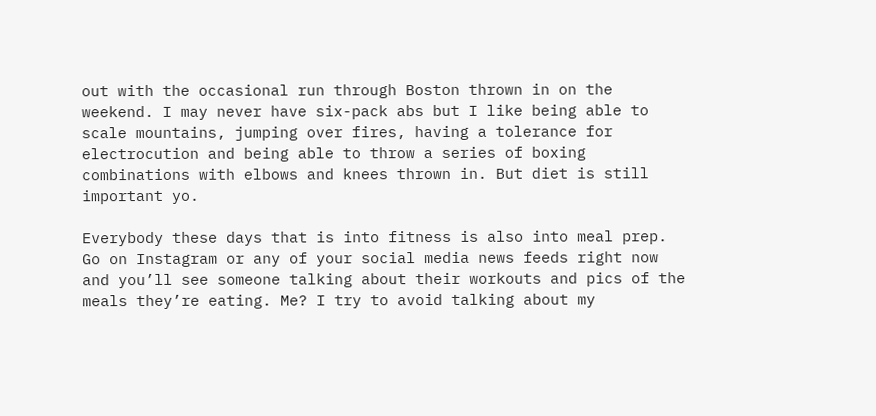out with the occasional run through Boston thrown in on the weekend. I may never have six-pack abs but I like being able to scale mountains, jumping over fires, having a tolerance for electrocution and being able to throw a series of boxing combinations with elbows and knees thrown in. But diet is still important yo.

Everybody these days that is into fitness is also into meal prep. Go on Instagram or any of your social media news feeds right now and you’ll see someone talking about their workouts and pics of the meals they’re eating. Me? I try to avoid talking about my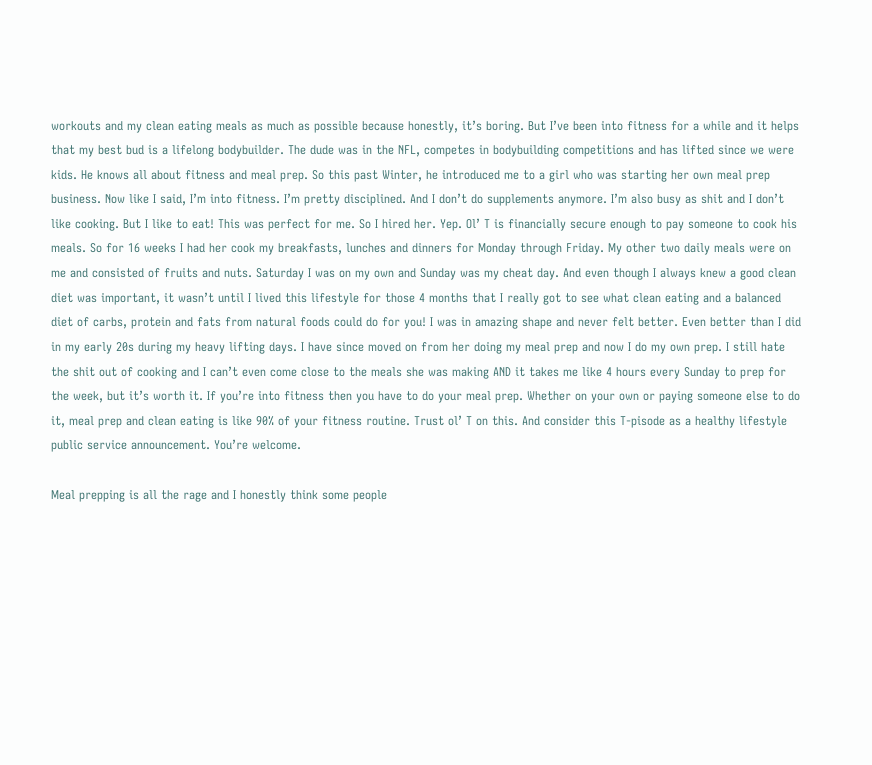workouts and my clean eating meals as much as possible because honestly, it’s boring. But I’ve been into fitness for a while and it helps that my best bud is a lifelong bodybuilder. The dude was in the NFL, competes in bodybuilding competitions and has lifted since we were kids. He knows all about fitness and meal prep. So this past Winter, he introduced me to a girl who was starting her own meal prep business. Now like I said, I’m into fitness. I’m pretty disciplined. And I don’t do supplements anymore. I’m also busy as shit and I don’t like cooking. But I like to eat! This was perfect for me. So I hired her. Yep. Ol’ T is financially secure enough to pay someone to cook his meals. So for 16 weeks I had her cook my breakfasts, lunches and dinners for Monday through Friday. My other two daily meals were on me and consisted of fruits and nuts. Saturday I was on my own and Sunday was my cheat day. And even though I always knew a good clean diet was important, it wasn’t until I lived this lifestyle for those 4 months that I really got to see what clean eating and a balanced diet of carbs, protein and fats from natural foods could do for you! I was in amazing shape and never felt better. Even better than I did in my early 20s during my heavy lifting days. I have since moved on from her doing my meal prep and now I do my own prep. I still hate the shit out of cooking and I can’t even come close to the meals she was making AND it takes me like 4 hours every Sunday to prep for the week, but it’s worth it. If you’re into fitness then you have to do your meal prep. Whether on your own or paying someone else to do it, meal prep and clean eating is like 90% of your fitness routine. Trust ol’ T on this. And consider this T-pisode as a healthy lifestyle public service announcement. You’re welcome.

Meal prepping is all the rage and I honestly think some people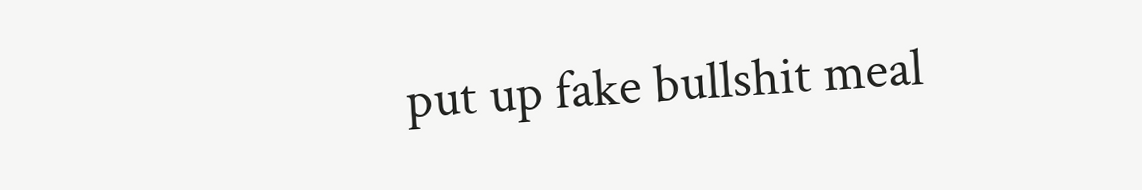put up fake bullshit meal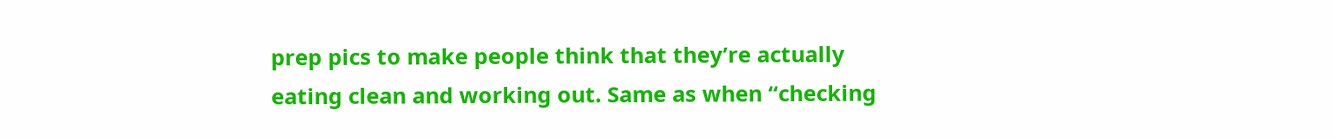prep pics to make people think that they’re actually eating clean and working out. Same as when “checking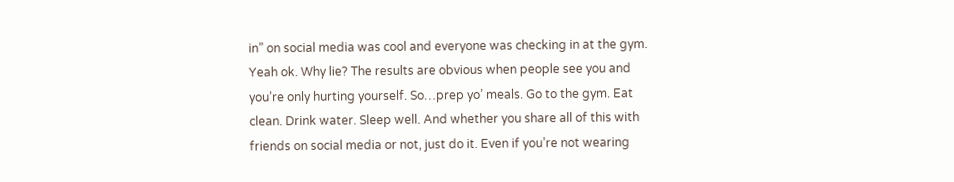in” on social media was cool and everyone was checking in at the gym. Yeah ok. Why lie? The results are obvious when people see you and you’re only hurting yourself. So…prep yo’ meals. Go to the gym. Eat clean. Drink water. Sleep well. And whether you share all of this with friends on social media or not, just do it. Even if you’re not wearing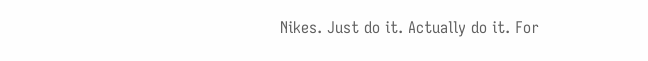Nikes. Just do it. Actually do it. For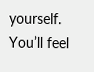yourself. You’ll feel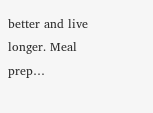better and live longer. Meal prep…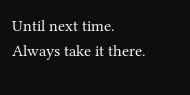Until next time. Always take it there.